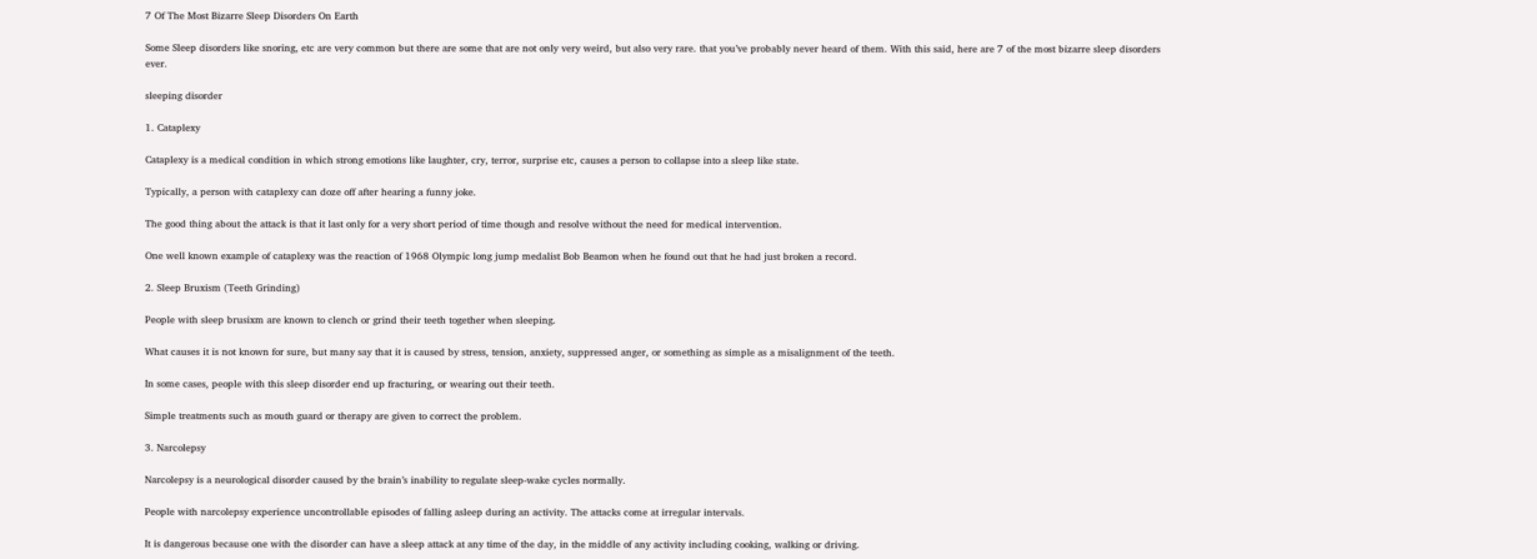7 Of The Most Bizarre Sleep Disorders On Earth

Some Sleep disorders like snoring, etc are very common but there are some that are not only very weird, but also very rare. that you’ve probably never heard of them. With this said, here are 7 of the most bizarre sleep disorders ever.

sleeping disorder

1. Cataplexy

Cataplexy is a medical condition in which strong emotions like laughter, cry, terror, surprise etc, causes a person to collapse into a sleep like state.

Typically, a person with cataplexy can doze off after hearing a funny joke.

The good thing about the attack is that it last only for a very short period of time though and resolve without the need for medical intervention.

One well known example of cataplexy was the reaction of 1968 Olympic long jump medalist Bob Beamon when he found out that he had just broken a record.

2. Sleep Bruxism (Teeth Grinding)

People with sleep brusixm are known to clench or grind their teeth together when sleeping.

What causes it is not known for sure, but many say that it is caused by stress, tension, anxiety, suppressed anger, or something as simple as a misalignment of the teeth.

In some cases, people with this sleep disorder end up fracturing, or wearing out their teeth.

Simple treatments such as mouth guard or therapy are given to correct the problem.

3. Narcolepsy

Narcolepsy is a neurological disorder caused by the brain’s inability to regulate sleep-wake cycles normally.

People with narcolepsy experience uncontrollable episodes of falling asleep during an activity. The attacks come at irregular intervals.

It is dangerous because one with the disorder can have a sleep attack at any time of the day, in the middle of any activity including cooking, walking or driving.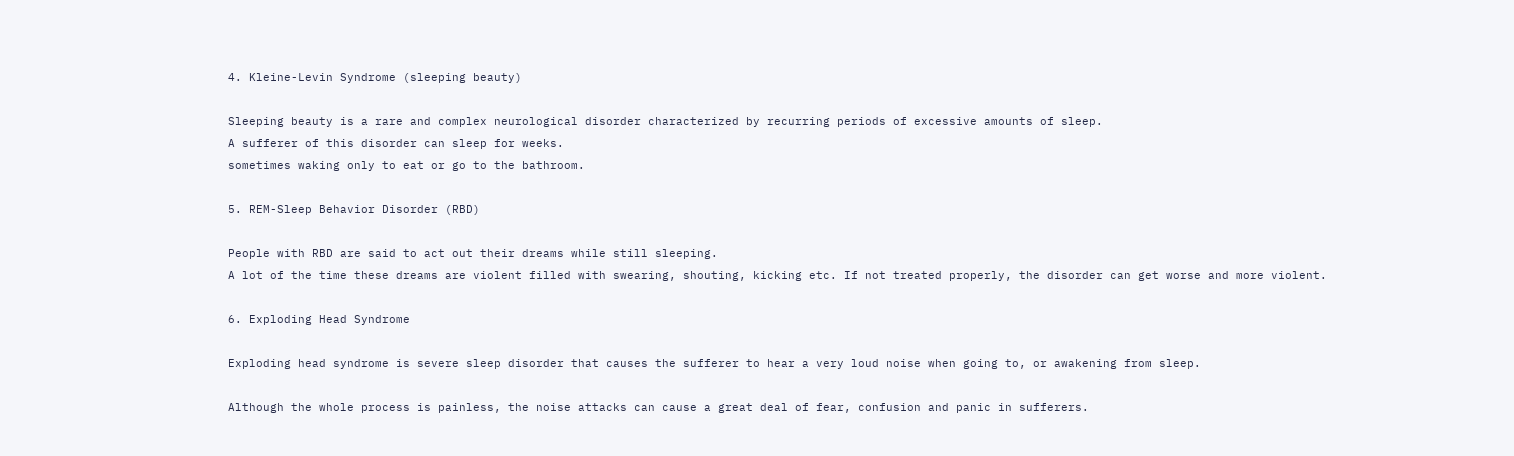4. Kleine-Levin Syndrome (sleeping beauty)

Sleeping beauty is a rare and complex neurological disorder characterized by recurring periods of excessive amounts of sleep.
A sufferer of this disorder can sleep for weeks.
sometimes waking only to eat or go to the bathroom.

5. REM-Sleep Behavior Disorder (RBD)

People with RBD are said to act out their dreams while still sleeping.
A lot of the time these dreams are violent filled with swearing, shouting, kicking etc. If not treated properly, the disorder can get worse and more violent.

6. Exploding Head Syndrome

Exploding head syndrome is severe sleep disorder that causes the sufferer to hear a very loud noise when going to, or awakening from sleep.

Although the whole process is painless, the noise attacks can cause a great deal of fear, confusion and panic in sufferers.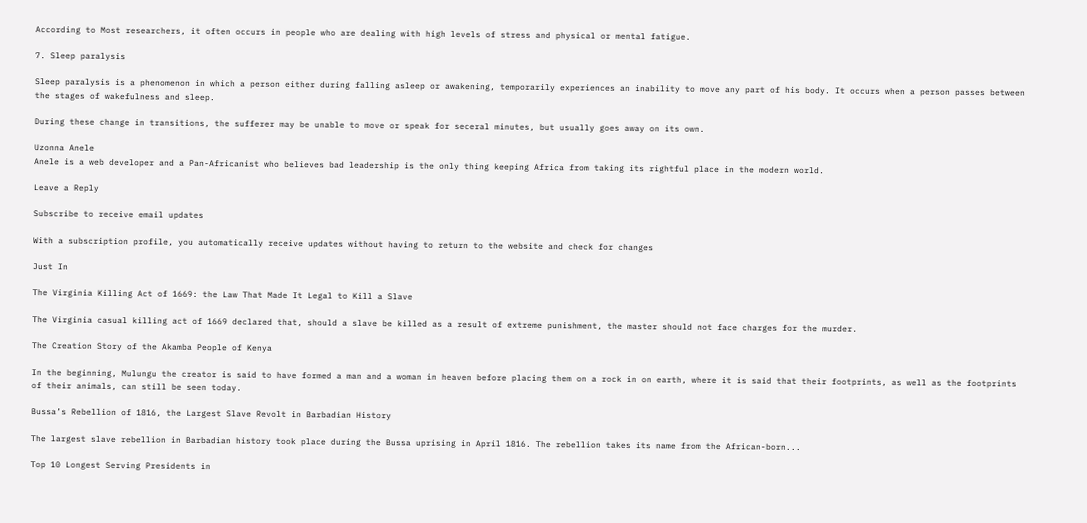According to Most researchers, it often occurs in people who are dealing with high levels of stress and physical or mental fatigue.

7. Sleep paralysis

Sleep paralysis is a phenomenon in which a person either during falling asleep or awakening, temporarily experiences an inability to move any part of his body. It occurs when a person passes between the stages of wakefulness and sleep.

During these change in transitions, the sufferer may be unable to move or speak for seceral minutes, but usually goes away on its own.

Uzonna Anele
Anele is a web developer and a Pan-Africanist who believes bad leadership is the only thing keeping Africa from taking its rightful place in the modern world.

Leave a Reply

Subscribe to receive email updates

With a subscription profile, you automatically receive updates without having to return to the website and check for changes

Just In

The Virginia Killing Act of 1669: the Law That Made It Legal to Kill a Slave

The Virginia casual killing act of 1669 declared that, should a slave be killed as a result of extreme punishment, the master should not face charges for the murder.

The Creation Story of the Akamba People of Kenya

In the beginning, Mulungu the creator is said to have formed a man and a woman in heaven before placing them on a rock in on earth, where it is said that their footprints, as well as the footprints of their animals, can still be seen today.

Bussa’s Rebellion of 1816, the Largest Slave Revolt in Barbadian History

The largest slave rebellion in Barbadian history took place during the Bussa uprising in April 1816. The rebellion takes its name from the African-born...

Top 10 Longest Serving Presidents in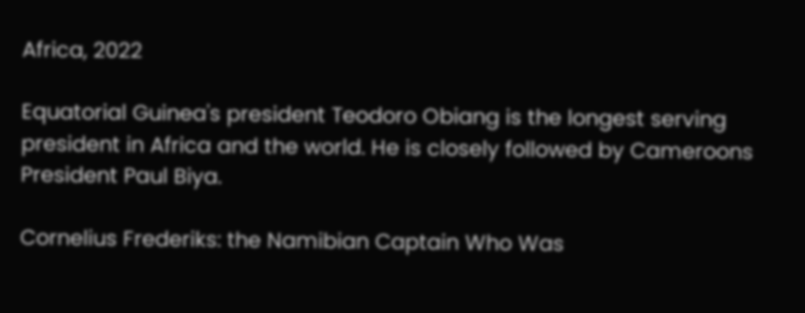Africa, 2022

Equatorial Guinea's president Teodoro Obiang is the longest serving president in Africa and the world. He is closely followed by Cameroons President Paul Biya.

Cornelius Frederiks: the Namibian Captain Who Was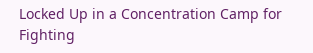Locked Up in a Concentration Camp for Fighting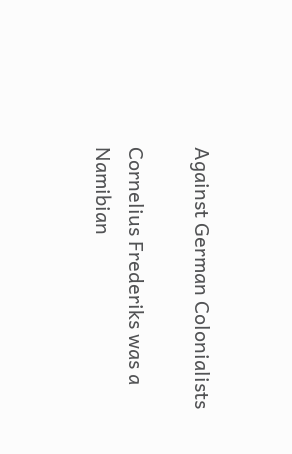Against German Colonialists

Cornelius Frederiks was a Namibian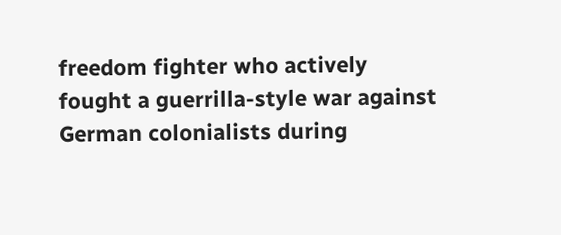freedom fighter who actively fought a guerrilla-style war against German colonialists during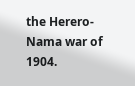the Herero-Nama war of 1904.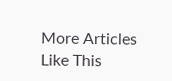More Articles Like This